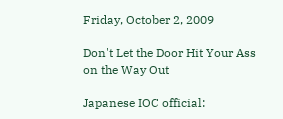Friday, October 2, 2009

Don't Let the Door Hit Your Ass on the Way Out

Japanese IOC official: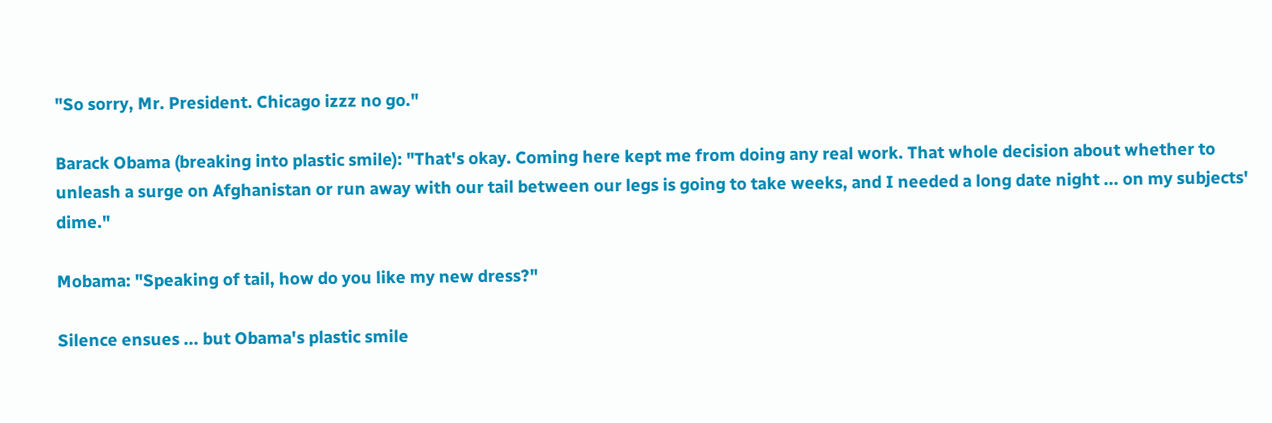"So sorry, Mr. President. Chicago izzz no go."

Barack Obama (breaking into plastic smile): "That's okay. Coming here kept me from doing any real work. That whole decision about whether to unleash a surge on Afghanistan or run away with our tail between our legs is going to take weeks, and I needed a long date night ... on my subjects' dime."

Mobama: "Speaking of tail, how do you like my new dress?"

Silence ensues ... but Obama's plastic smile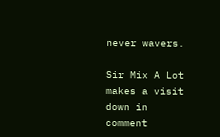never wavers.

Sir Mix A Lot makes a visit down in comment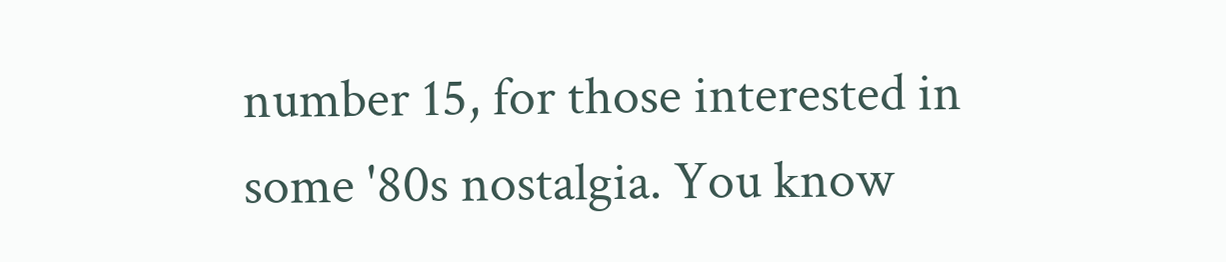number 15, for those interested in some '80s nostalgia. You know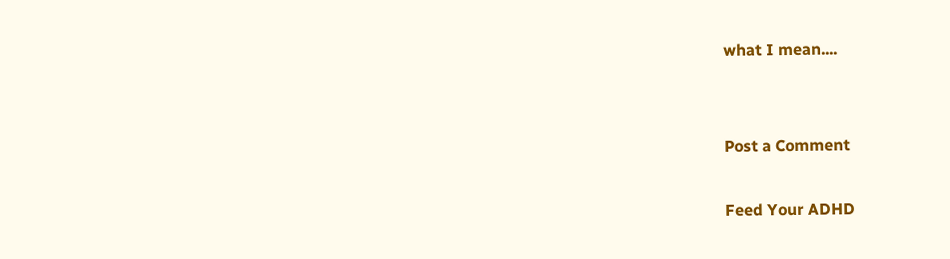what I mean....


Post a Comment

Feed Your ADHD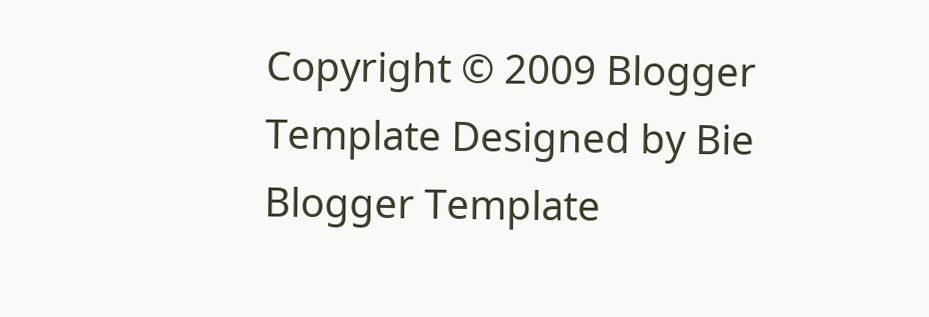Copyright © 2009 Blogger Template Designed by Bie Blogger Template